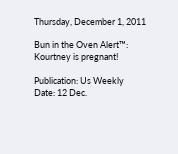Thursday, December 1, 2011

Bun in the Oven Alert™:
Kourtney is pregnant!

Publication: Us Weekly
Date: 12 Dec.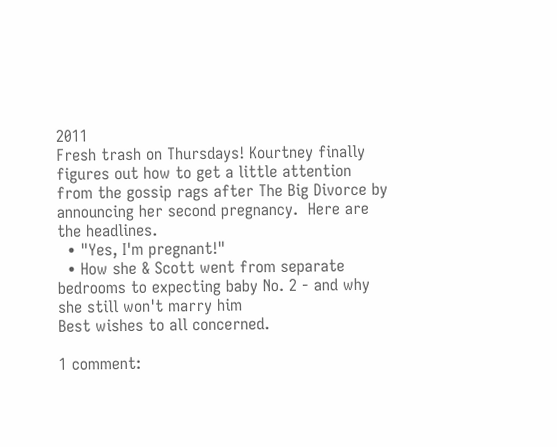2011
Fresh trash on Thursdays! Kourtney finally figures out how to get a little attention from the gossip rags after The Big Divorce by announcing her second pregnancy.  Here are the headlines.
  • "Yes, I'm pregnant!"
  • How she & Scott went from separate bedrooms to expecting baby No. 2 - and why she still won't marry him
Best wishes to all concerned.

1 comment: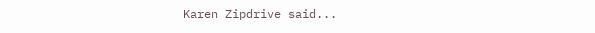Karen Zipdrive said...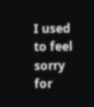I used to feel sorry for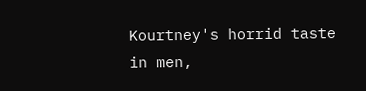Kourtney's horrid taste in men,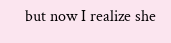but now I realize she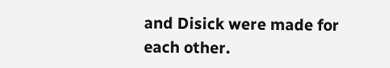and Disick were made for each other.